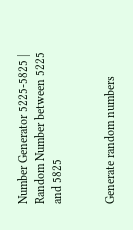Number Generator 5225-5825 | Random Number between 5225 and 5825


Generate random numbers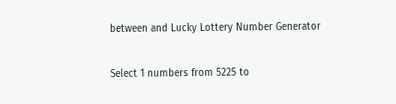between and Lucky Lottery Number Generator


Select 1 numbers from 5225 to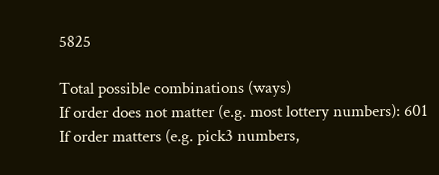5825

Total possible combinations (ways)
If order does not matter (e.g. most lottery numbers): 601
If order matters (e.g. pick3 numbers,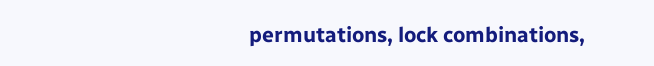permutations, lock combinations,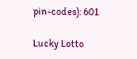pin-codes): 601

Lucky Lotto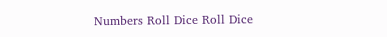Numbers Roll Dice Roll Dice